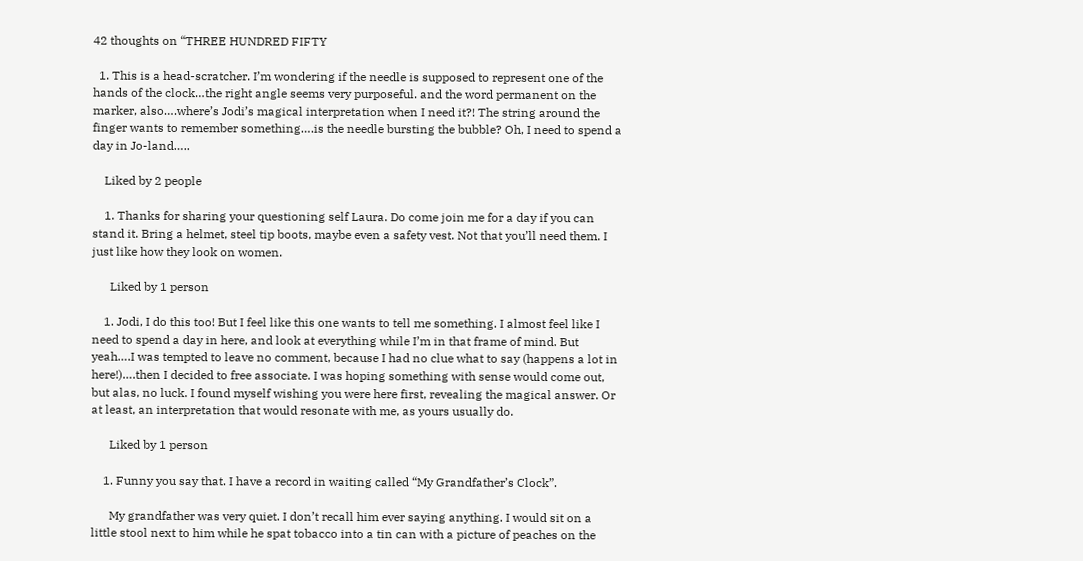42 thoughts on “THREE HUNDRED FIFTY

  1. This is a head-scratcher. I’m wondering if the needle is supposed to represent one of the hands of the clock…the right angle seems very purposeful. and the word permanent on the marker, also….where’s Jodi’s magical interpretation when I need it?! The string around the finger wants to remember something….is the needle bursting the bubble? Oh, I need to spend a day in Jo-land…..

    Liked by 2 people

    1. Thanks for sharing your questioning self Laura. Do come join me for a day if you can stand it. Bring a helmet, steel tip boots, maybe even a safety vest. Not that you’ll need them. I just like how they look on women.

      Liked by 1 person

    1. Jodi, I do this too! But I feel like this one wants to tell me something. I almost feel like I need to spend a day in here, and look at everything while I’m in that frame of mind. But yeah….I was tempted to leave no comment, because I had no clue what to say (happens a lot in here!)….then I decided to free associate. I was hoping something with sense would come out, but alas, no luck. I found myself wishing you were here first, revealing the magical answer. Or at least, an interpretation that would resonate with me, as yours usually do.

      Liked by 1 person

    1. Funny you say that. I have a record in waiting called “My Grandfather’s Clock”.

      My grandfather was very quiet. I don’t recall him ever saying anything. I would sit on a little stool next to him while he spat tobacco into a tin can with a picture of peaches on the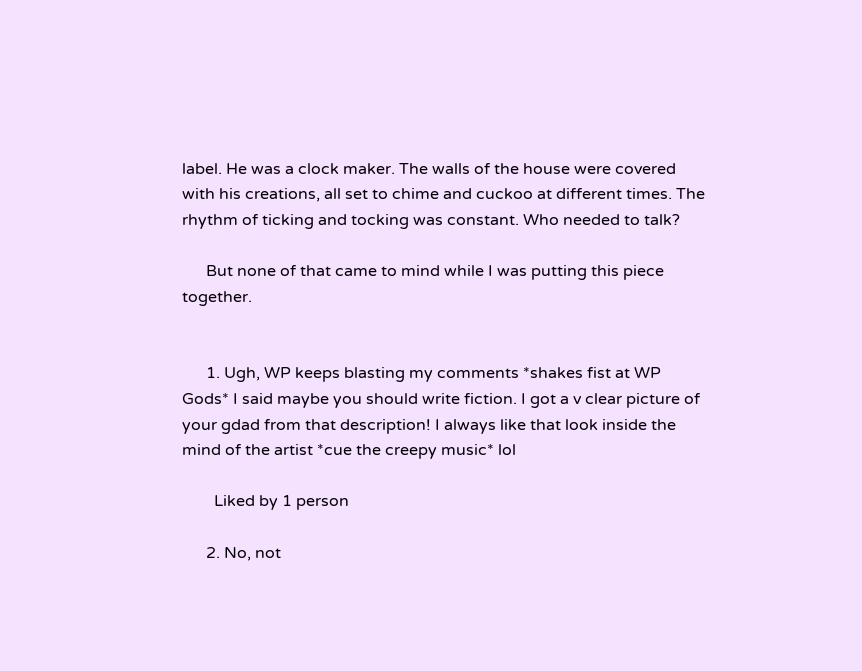label. He was a clock maker. The walls of the house were covered with his creations, all set to chime and cuckoo at different times. The rhythm of ticking and tocking was constant. Who needed to talk?

      But none of that came to mind while I was putting this piece together.


      1. Ugh, WP keeps blasting my comments *shakes fist at WP Gods* I said maybe you should write fiction. I got a v clear picture of your gdad from that description! I always like that look inside the mind of the artist *cue the creepy music* lol

        Liked by 1 person

      2. No, not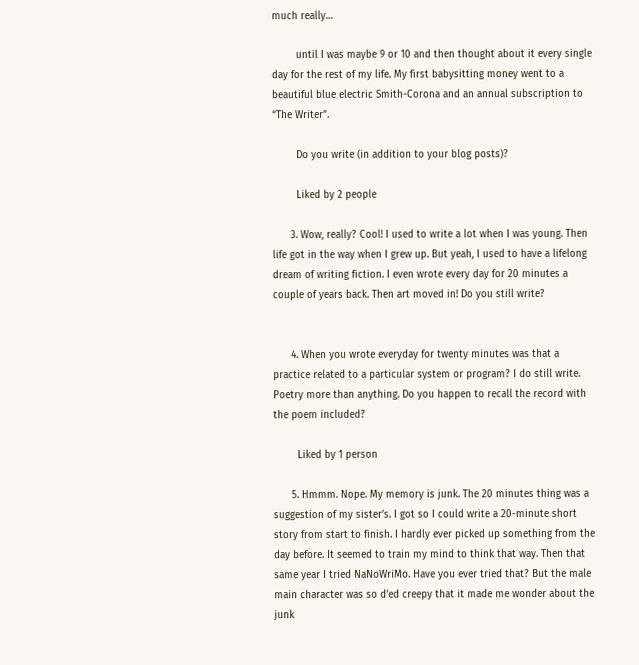much really…

        until I was maybe 9 or 10 and then thought about it every single day for the rest of my life. My first babysitting money went to a beautiful blue electric Smith-Corona and an annual subscription to “The Writer”.

        Do you write (in addition to your blog posts)?

        Liked by 2 people

      3. Wow, really? Cool! I used to write a lot when I was young. Then life got in the way when I grew up. But yeah, I used to have a lifelong dream of writing fiction. I even wrote every day for 20 minutes a couple of years back. Then art moved in! Do you still write?


      4. When you wrote everyday for twenty minutes was that a practice related to a particular system or program? I do still write. Poetry more than anything. Do you happen to recall the record with the poem included?

        Liked by 1 person

      5. Hmmm. Nope. My memory is junk. The 20 minutes thing was a suggestion of my sister’s. I got so I could write a 20-minute short story from start to finish. I hardly ever picked up something from the day before. It seemed to train my mind to think that way. Then that same year I tried NaNoWriMo. Have you ever tried that? But the male main character was so d’ed creepy that it made me wonder about the junk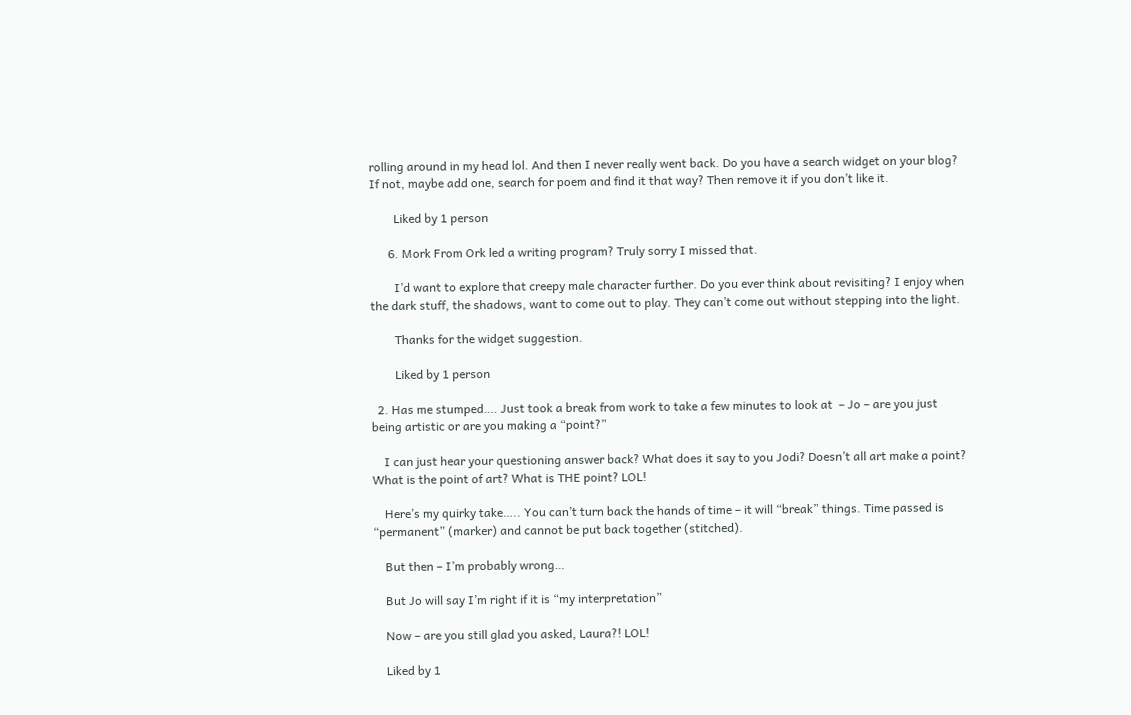rolling around in my head lol. And then I never really went back. Do you have a search widget on your blog? If not, maybe add one, search for poem and find it that way? Then remove it if you don’t like it.

        Liked by 1 person

      6. Mork From Ork led a writing program? Truly sorry I missed that.

        I’d want to explore that creepy male character further. Do you ever think about revisiting? I enjoy when the dark stuff, the shadows, want to come out to play. They can’t come out without stepping into the light.

        Thanks for the widget suggestion.

        Liked by 1 person

  2. Has me stumped…. Just took a break from work to take a few minutes to look at  – Jo – are you just being artistic or are you making a “point?”

    I can just hear your questioning answer back? What does it say to you Jodi? Doesn’t all art make a point? What is the point of art? What is THE point? LOL!

    Here’s my quirky take….. You can’t turn back the hands of time – it will “break” things. Time passed is “permanent” (marker) and cannot be put back together (stitched).

    But then – I’m probably wrong…

    But Jo will say I’m right if it is “my interpretation”

    Now – are you still glad you asked, Laura?! LOL!

    Liked by 1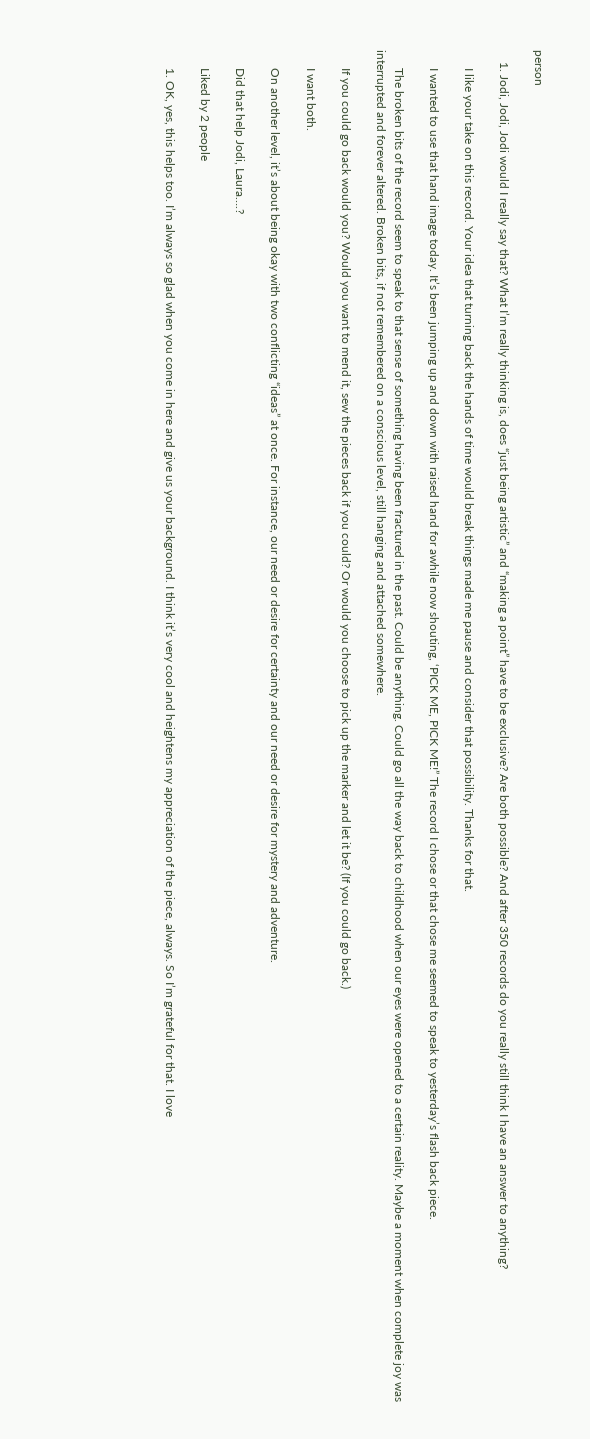person

    1. Jodi, Jodi, Jodi would I really say that? What I’m really thinking is, does “just being artistic” and “making a point” have to be exclusive? Are both possible? And after 350 records do you really still think I have an answer to anything?

      I like your take on this record. Your idea that turning back the hands of time would break things made me pause and consider that possibility. Thanks for that.

      I wanted to use that hand image today. It’s been jumping up and down with raised hand for awhile now shouting, ‘PICK ME, PICK ME!” The record I chose or that chose me seemed to speak to yesterday’s flash back piece.

      The broken bits of the record seem to speak to that sense of something having been fractured in the past. Could be anything. Could go all the way back to childhood when our eyes were opened to a certain reality. Maybe a moment when complete joy was interrupted and forever altered. Broken bits, if not remembered on a conscious level, still hanging and attached somewhere.

      If you could go back would you? Would you want to mend it, sew the pieces back if you could? Or would you choose to pick up the marker and let it be? (If you could go back.)

      I want both.

      On another level, it’s about being okay with two conflicting “ideas” at once. For instance, our need or desire for certainty and our need or desire for mystery and adventure.

      Did that help Jodi, Laura….?

      Liked by 2 people

      1. OK, yes, this helps too. I’m always so glad when you come in here and give us your background. I think it’s very cool and heightens my appreciation of the piece, always. So I’m grateful for that. I love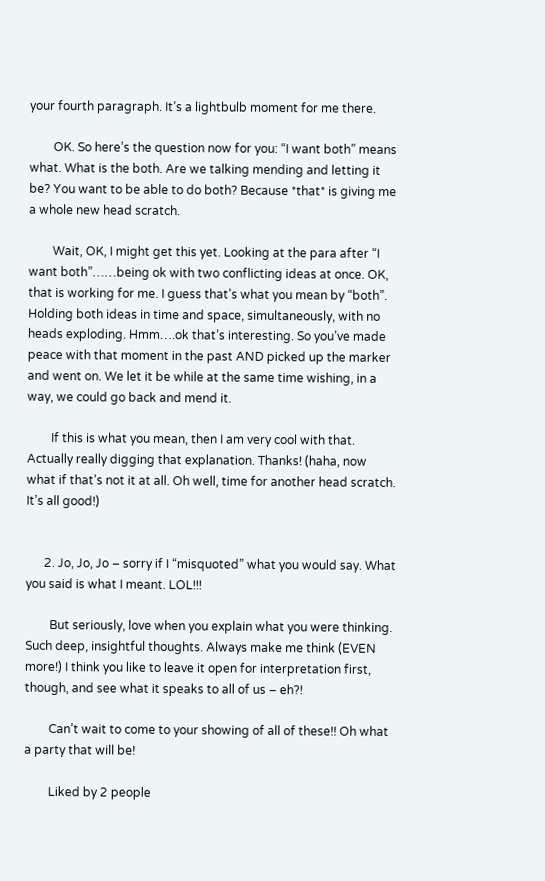your fourth paragraph. It’s a lightbulb moment for me there.

        OK. So here’s the question now for you: “I want both” means what. What is the both. Are we talking mending and letting it be? You want to be able to do both? Because *that* is giving me a whole new head scratch.

        Wait, OK, I might get this yet. Looking at the para after “I want both”……being ok with two conflicting ideas at once. OK, that is working for me. I guess that’s what you mean by “both”. Holding both ideas in time and space, simultaneously, with no heads exploding. Hmm….ok that’s interesting. So you’ve made peace with that moment in the past AND picked up the marker and went on. We let it be while at the same time wishing, in a way, we could go back and mend it.

        If this is what you mean, then I am very cool with that. Actually really digging that explanation. Thanks! (haha, now what if that’s not it at all. Oh well, time for another head scratch. It’s all good!)


      2. Jo, Jo, Jo – sorry if I “misquoted” what you would say. What you said is what I meant. LOL!!!

        But seriously, love when you explain what you were thinking. Such deep, insightful thoughts. Always make me think (EVEN more!) I think you like to leave it open for interpretation first, though, and see what it speaks to all of us – eh?!

        Can’t wait to come to your showing of all of these!! Oh what a party that will be!

        Liked by 2 people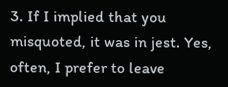3. If I implied that you misquoted, it was in jest. Yes, often, I prefer to leave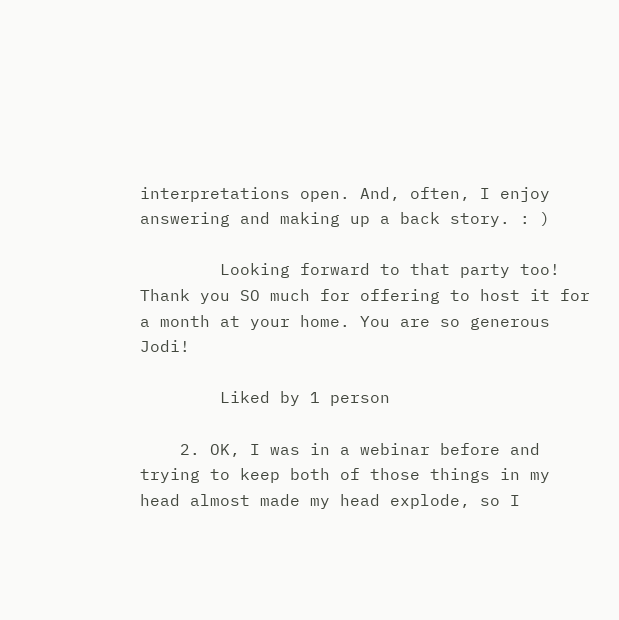interpretations open. And, often, I enjoy answering and making up a back story. : )

        Looking forward to that party too! Thank you SO much for offering to host it for a month at your home. You are so generous Jodi!

        Liked by 1 person

    2. OK, I was in a webinar before and trying to keep both of those things in my head almost made my head explode, so I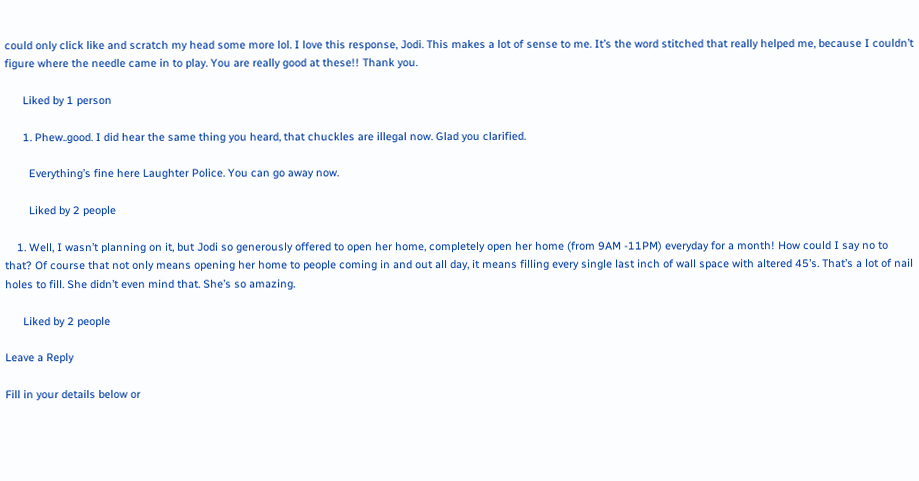could only click like and scratch my head some more lol. I love this response, Jodi. This makes a lot of sense to me. It’s the word stitched that really helped me, because I couldn’t figure where the needle came in to play. You are really good at these!! Thank you.

      Liked by 1 person

      1. Phew..good. I did hear the same thing you heard, that chuckles are illegal now. Glad you clarified.

        Everything’s fine here Laughter Police. You can go away now.

        Liked by 2 people

    1. Well, I wasn’t planning on it, but Jodi so generously offered to open her home, completely open her home (from 9AM -11PM) everyday for a month! How could I say no to that? Of course that not only means opening her home to people coming in and out all day, it means filling every single last inch of wall space with altered 45’s. That’s a lot of nail holes to fill. She didn’t even mind that. She’s so amazing.

      Liked by 2 people

Leave a Reply

Fill in your details below or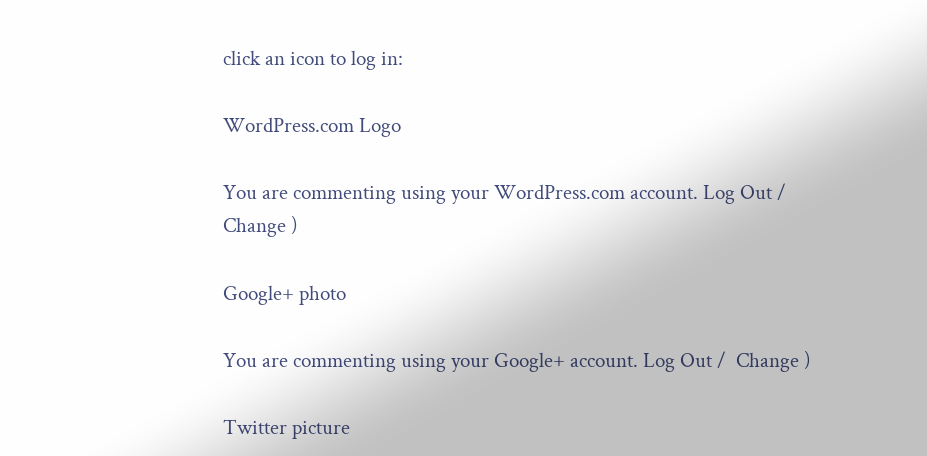click an icon to log in:

WordPress.com Logo

You are commenting using your WordPress.com account. Log Out /  Change )

Google+ photo

You are commenting using your Google+ account. Log Out /  Change )

Twitter picture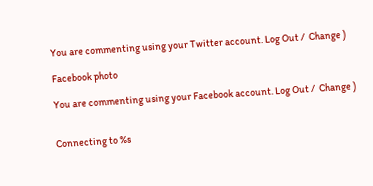You are commenting using your Twitter account. Log Out /  Change )

Facebook photo

You are commenting using your Facebook account. Log Out /  Change )


Connecting to %s